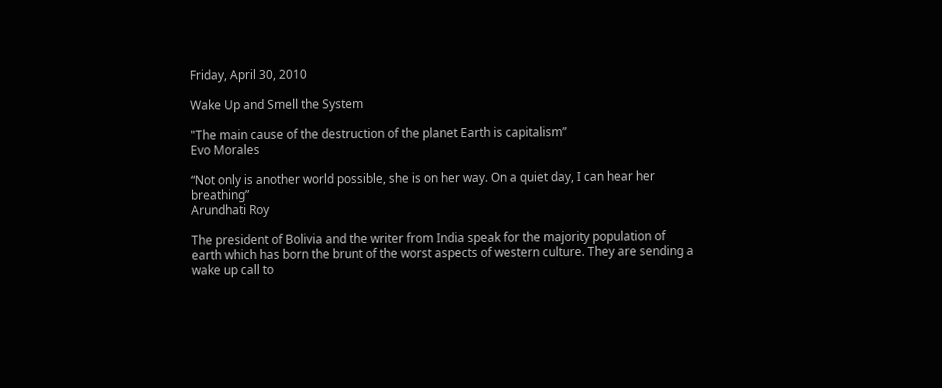Friday, April 30, 2010

Wake Up and Smell the System

"The main cause of the destruction of the planet Earth is capitalism”
Evo Morales

“Not only is another world possible, she is on her way. On a quiet day, I can hear her breathing”
Arundhati Roy

The president of Bolivia and the writer from India speak for the majority population of earth which has born the brunt of the worst aspects of western culture. They are sending a wake up call to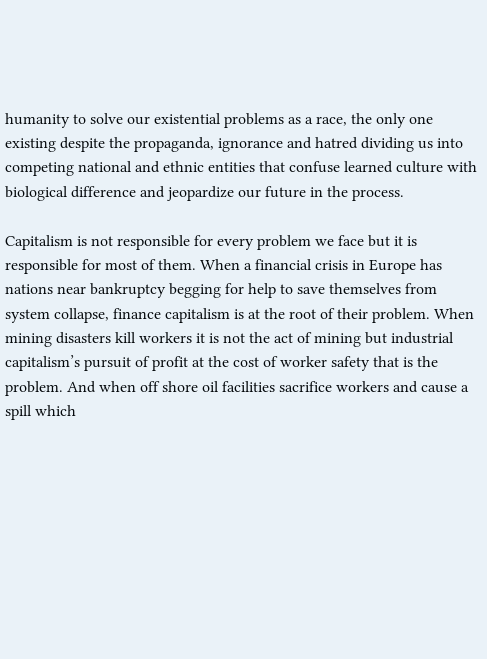humanity to solve our existential problems as a race, the only one existing despite the propaganda, ignorance and hatred dividing us into competing national and ethnic entities that confuse learned culture with biological difference and jeopardize our future in the process.

Capitalism is not responsible for every problem we face but it is responsible for most of them. When a financial crisis in Europe has nations near bankruptcy begging for help to save themselves from system collapse, finance capitalism is at the root of their problem. When mining disasters kill workers it is not the act of mining but industrial capitalism’s pursuit of profit at the cost of worker safety that is the problem. And when off shore oil facilities sacrifice workers and cause a spill which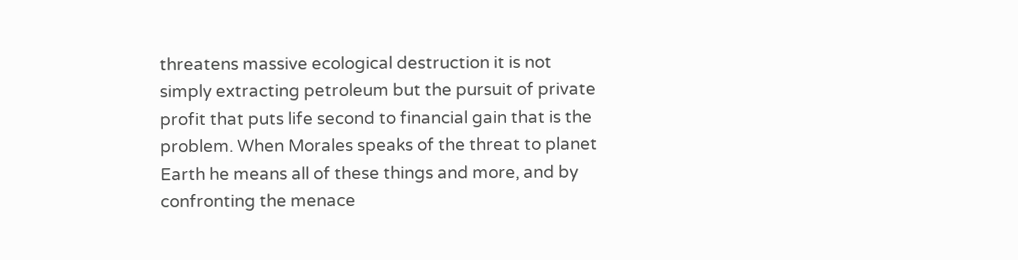threatens massive ecological destruction it is not simply extracting petroleum but the pursuit of private profit that puts life second to financial gain that is the problem. When Morales speaks of the threat to planet Earth he means all of these things and more, and by confronting the menace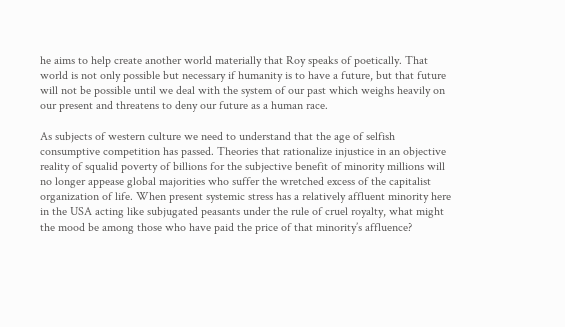he aims to help create another world materially that Roy speaks of poetically. That world is not only possible but necessary if humanity is to have a future, but that future will not be possible until we deal with the system of our past which weighs heavily on our present and threatens to deny our future as a human race.

As subjects of western culture we need to understand that the age of selfish consumptive competition has passed. Theories that rationalize injustice in an objective reality of squalid poverty of billions for the subjective benefit of minority millions will no longer appease global majorities who suffer the wretched excess of the capitalist organization of life. When present systemic stress has a relatively affluent minority here in the USA acting like subjugated peasants under the rule of cruel royalty, what might the mood be among those who have paid the price of that minority’s affluence?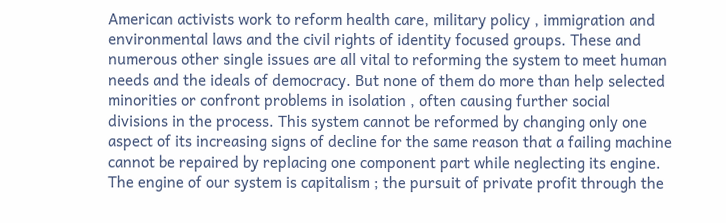American activists work to reform health care, military policy , immigration and environmental laws and the civil rights of identity focused groups. These and numerous other single issues are all vital to reforming the system to meet human needs and the ideals of democracy. But none of them do more than help selected minorities or confront problems in isolation , often causing further social divisions in the process. This system cannot be reformed by changing only one aspect of its increasing signs of decline for the same reason that a failing machine cannot be repaired by replacing one component part while neglecting its engine. The engine of our system is capitalism ; the pursuit of private profit through the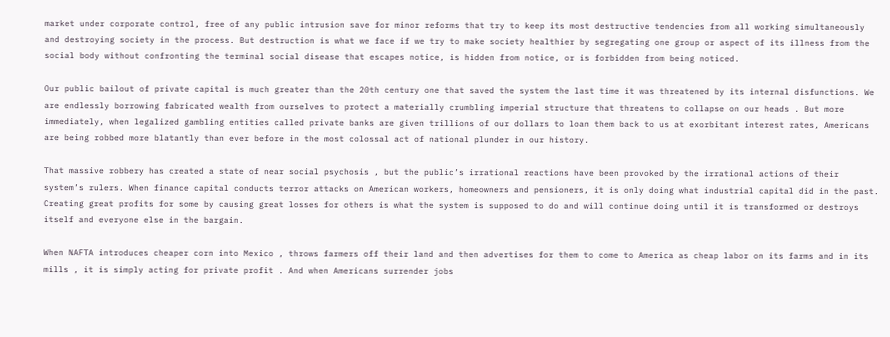market under corporate control, free of any public intrusion save for minor reforms that try to keep its most destructive tendencies from all working simultaneously and destroying society in the process. But destruction is what we face if we try to make society healthier by segregating one group or aspect of its illness from the social body without confronting the terminal social disease that escapes notice, is hidden from notice, or is forbidden from being noticed.

Our public bailout of private capital is much greater than the 20th century one that saved the system the last time it was threatened by its internal disfunctions. We are endlessly borrowing fabricated wealth from ourselves to protect a materially crumbling imperial structure that threatens to collapse on our heads . But more immediately, when legalized gambling entities called private banks are given trillions of our dollars to loan them back to us at exorbitant interest rates, Americans are being robbed more blatantly than ever before in the most colossal act of national plunder in our history.

That massive robbery has created a state of near social psychosis , but the public’s irrational reactions have been provoked by the irrational actions of their system’s rulers. When finance capital conducts terror attacks on American workers, homeowners and pensioners, it is only doing what industrial capital did in the past. Creating great profits for some by causing great losses for others is what the system is supposed to do and will continue doing until it is transformed or destroys itself and everyone else in the bargain.

When NAFTA introduces cheaper corn into Mexico , throws farmers off their land and then advertises for them to come to America as cheap labor on its farms and in its mills , it is simply acting for private profit . And when Americans surrender jobs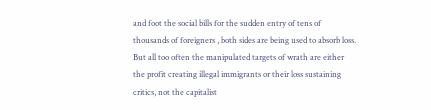and foot the social bills for the sudden entry of tens of thousands of foreigners , both sides are being used to absorb loss. But all too often the manipulated targets of wrath are either the profit creating illegal immigrants or their loss sustaining critics, not the capitalist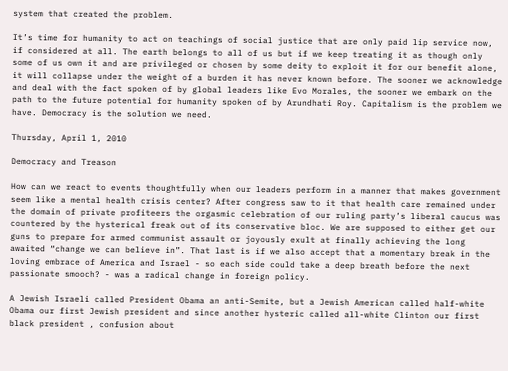system that created the problem.

It’s time for humanity to act on teachings of social justice that are only paid lip service now, if considered at all. The earth belongs to all of us but if we keep treating it as though only some of us own it and are privileged or chosen by some deity to exploit it for our benefit alone, it will collapse under the weight of a burden it has never known before. The sooner we acknowledge and deal with the fact spoken of by global leaders like Evo Morales, the sooner we embark on the path to the future potential for humanity spoken of by Arundhati Roy. Capitalism is the problem we have. Democracy is the solution we need.

Thursday, April 1, 2010

Democracy and Treason

How can we react to events thoughtfully when our leaders perform in a manner that makes government seem like a mental health crisis center? After congress saw to it that health care remained under the domain of private profiteers the orgasmic celebration of our ruling party’s liberal caucus was countered by the hysterical freak out of its conservative bloc. We are supposed to either get our guns to prepare for armed communist assault or joyously exult at finally achieving the long awaited “change we can believe in”. That last is if we also accept that a momentary break in the loving embrace of America and Israel - so each side could take a deep breath before the next passionate smooch? - was a radical change in foreign policy.

A Jewish Israeli called President Obama an anti-Semite, but a Jewish American called half-white Obama our first Jewish president and since another hysteric called all-white Clinton our first black president , confusion about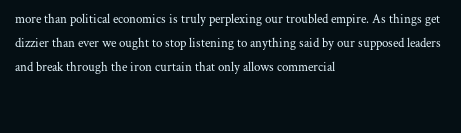more than political economics is truly perplexing our troubled empire. As things get dizzier than ever we ought to stop listening to anything said by our supposed leaders and break through the iron curtain that only allows commercial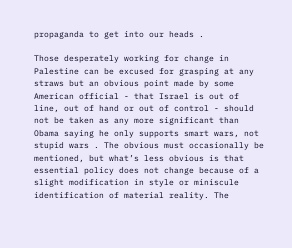propaganda to get into our heads .

Those desperately working for change in Palestine can be excused for grasping at any straws but an obvious point made by some American official - that Israel is out of line, out of hand or out of control - should not be taken as any more significant than Obama saying he only supports smart wars, not stupid wars . The obvious must occasionally be mentioned, but what’s less obvious is that essential policy does not change because of a slight modification in style or miniscule identification of material reality. The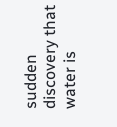sudden discovery that water is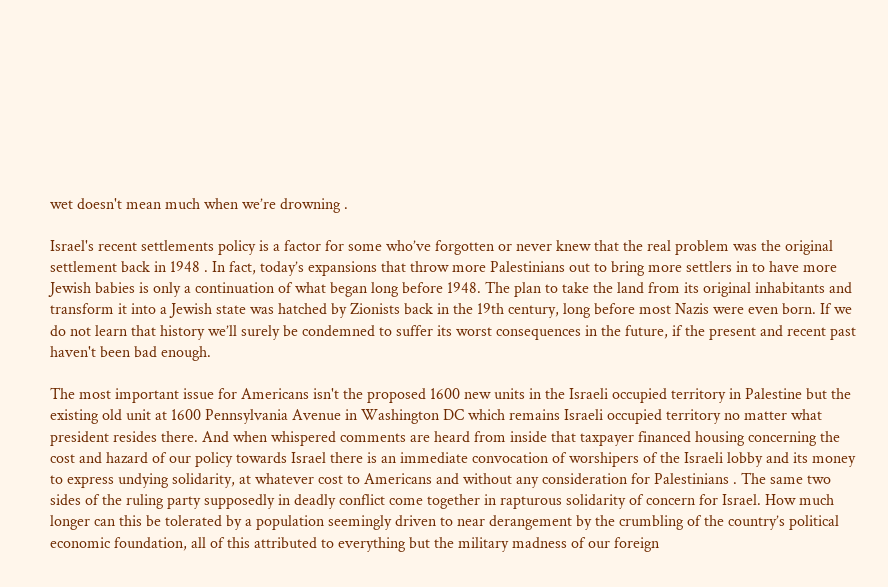wet doesn't mean much when we’re drowning .

Israel's recent settlements policy is a factor for some who’ve forgotten or never knew that the real problem was the original settlement back in 1948 . In fact, today’s expansions that throw more Palestinians out to bring more settlers in to have more Jewish babies is only a continuation of what began long before 1948. The plan to take the land from its original inhabitants and transform it into a Jewish state was hatched by Zionists back in the 19th century, long before most Nazis were even born. If we do not learn that history we’ll surely be condemned to suffer its worst consequences in the future, if the present and recent past haven't been bad enough.

The most important issue for Americans isn't the proposed 1600 new units in the Israeli occupied territory in Palestine but the existing old unit at 1600 Pennsylvania Avenue in Washington DC which remains Israeli occupied territory no matter what president resides there. And when whispered comments are heard from inside that taxpayer financed housing concerning the cost and hazard of our policy towards Israel there is an immediate convocation of worshipers of the Israeli lobby and its money to express undying solidarity, at whatever cost to Americans and without any consideration for Palestinians . The same two sides of the ruling party supposedly in deadly conflict come together in rapturous solidarity of concern for Israel. How much longer can this be tolerated by a population seemingly driven to near derangement by the crumbling of the country’s political economic foundation, all of this attributed to everything but the military madness of our foreign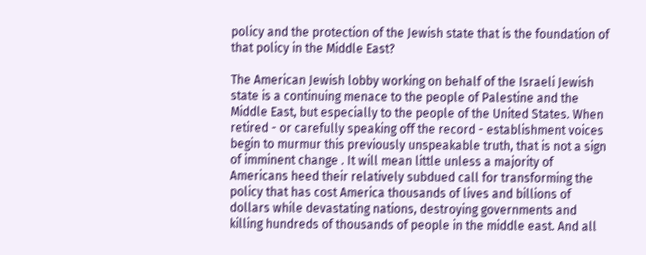policy and the protection of the Jewish state that is the foundation of that policy in the Middle East?

The American Jewish lobby working on behalf of the Israeli Jewish state is a continuing menace to the people of Palestine and the Middle East, but especially to the people of the United States. When retired - or carefully speaking off the record - establishment voices begin to murmur this previously unspeakable truth, that is not a sign of imminent change . It will mean little unless a majority of Americans heed their relatively subdued call for transforming the policy that has cost America thousands of lives and billions of dollars while devastating nations, destroying governments and killing hundreds of thousands of people in the middle east. And all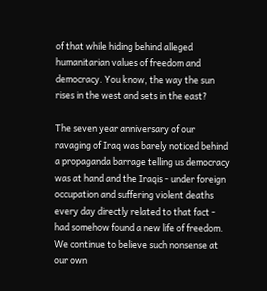of that while hiding behind alleged humanitarian values of freedom and democracy. You know, the way the sun rises in the west and sets in the east?

The seven year anniversary of our ravaging of Iraq was barely noticed behind a propaganda barrage telling us democracy was at hand and the Iraqis - under foreign occupation and suffering violent deaths every day directly related to that fact - had somehow found a new life of freedom. We continue to believe such nonsense at our own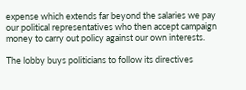expense which extends far beyond the salaries we pay our political representatives who then accept campaign money to carry out policy against our own interests.

The lobby buys politicians to follow its directives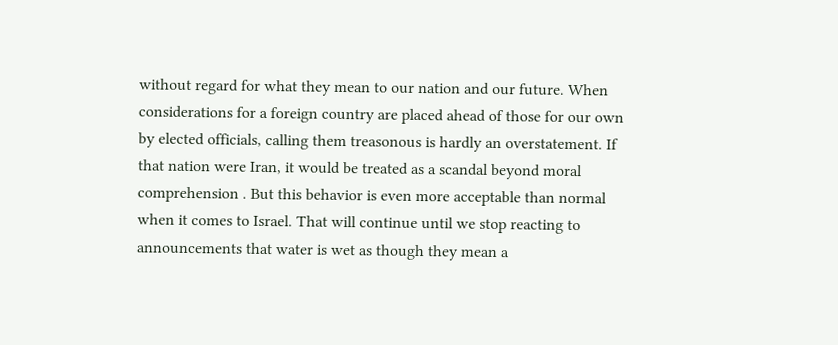without regard for what they mean to our nation and our future. When considerations for a foreign country are placed ahead of those for our own by elected officials, calling them treasonous is hardly an overstatement. If that nation were Iran, it would be treated as a scandal beyond moral comprehension . But this behavior is even more acceptable than normal when it comes to Israel. That will continue until we stop reacting to announcements that water is wet as though they mean a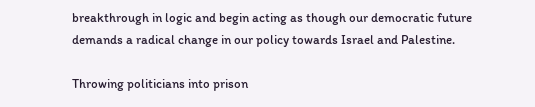breakthrough in logic and begin acting as though our democratic future demands a radical change in our policy towards Israel and Palestine.

Throwing politicians into prison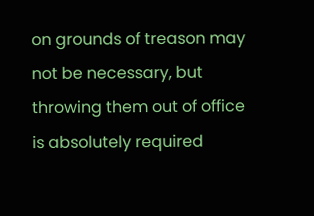on grounds of treason may not be necessary, but throwing them out of office is absolutely required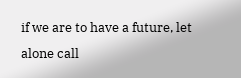if we are to have a future, let alone call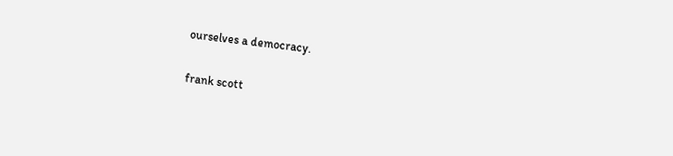ourselves a democracy.

frank scott